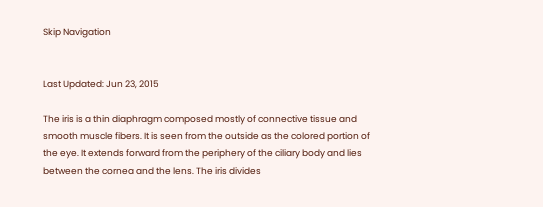Skip Navigation


Last Updated: Jun 23, 2015

The iris is a thin diaphragm composed mostly of connective tissue and smooth muscle fibers. It is seen from the outside as the colored portion of the eye. It extends forward from the periphery of the ciliary body and lies between the cornea and the lens. The iris divides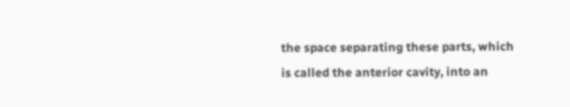the space separating these parts, which is called the anterior cavity, into an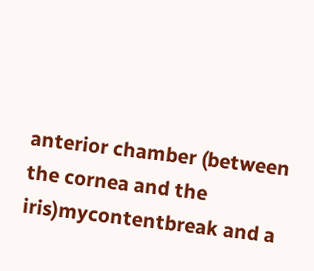anterior chamber (between the cornea and the iris)mycontentbreak and a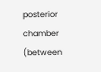posterior chamber (between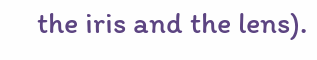the iris and the lens).